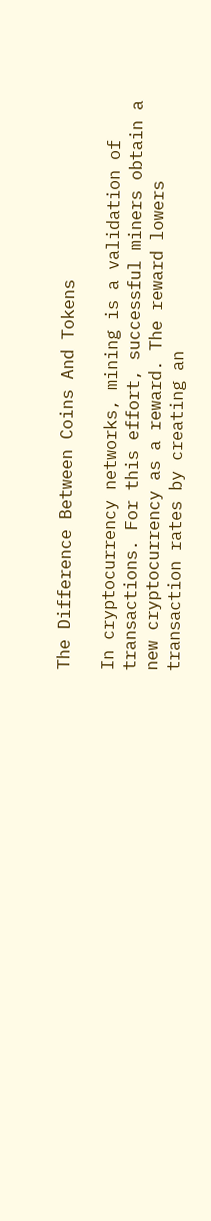The Difference Between Coins And Tokens

In cryptocurrency networks, mining is a validation of transactions. For this effort, successful miners obtain a new cryptocurrency as a reward. The reward lowers transaction rates by creating an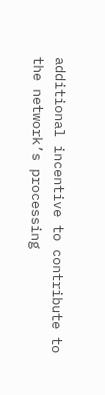additional incentive to contribute to the network’s processing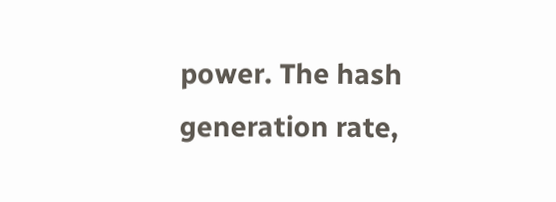power. The hash generation rate,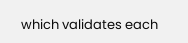which validates each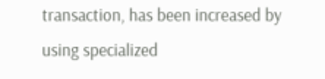transaction, has been increased by using specialized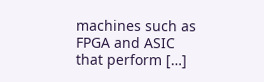machines such as FPGA and ASIC that perform […]